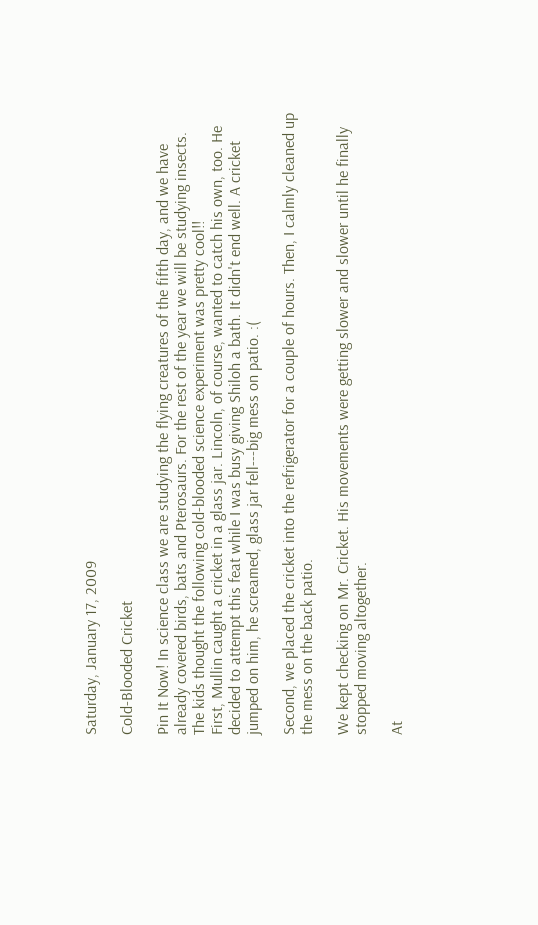Saturday, January 17, 2009

Cold-Blooded Cricket

Pin It Now! In science class we are studying the flying creatures of the fifth day, and we have already covered birds, bats and Pterosaurs. For the rest of the year we will be studying insects. The kids thought the following cold-blooded science experiment was pretty cool!!
First, Mullin caught a cricket in a glass jar. Lincoln, of course, wanted to catch his own, too. He decided to attempt this feat while I was busy giving Shiloh a bath. It didn't end well. A cricket jumped on him, he screamed, glass jar fell---big mess on patio. :(

Second, we placed the cricket into the refrigerator for a couple of hours. Then, I calmly cleaned up the mess on the back patio.

We kept checking on Mr. Cricket. His movements were getting slower and slower until he finally stopped moving altogether.

At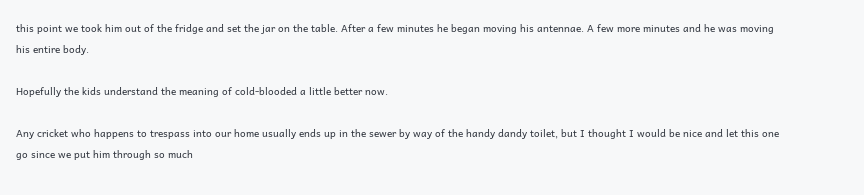this point we took him out of the fridge and set the jar on the table. After a few minutes he began moving his antennae. A few more minutes and he was moving his entire body.

Hopefully the kids understand the meaning of cold-blooded a little better now.

Any cricket who happens to trespass into our home usually ends up in the sewer by way of the handy dandy toilet, but I thought I would be nice and let this one go since we put him through so much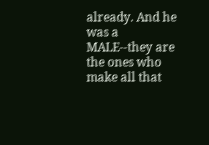already. And he was a MALE--they are the ones who make all that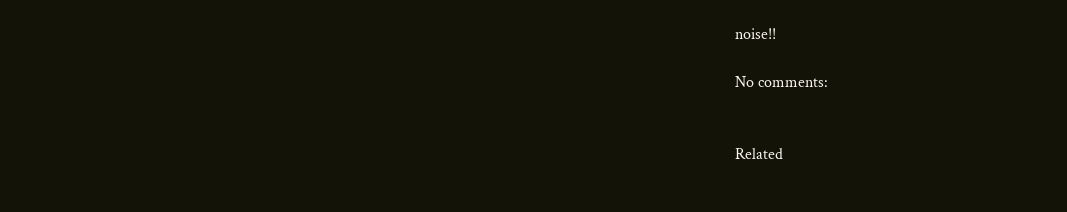noise!!

No comments:


Related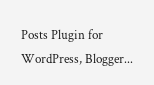Posts Plugin for WordPress, Blogger...